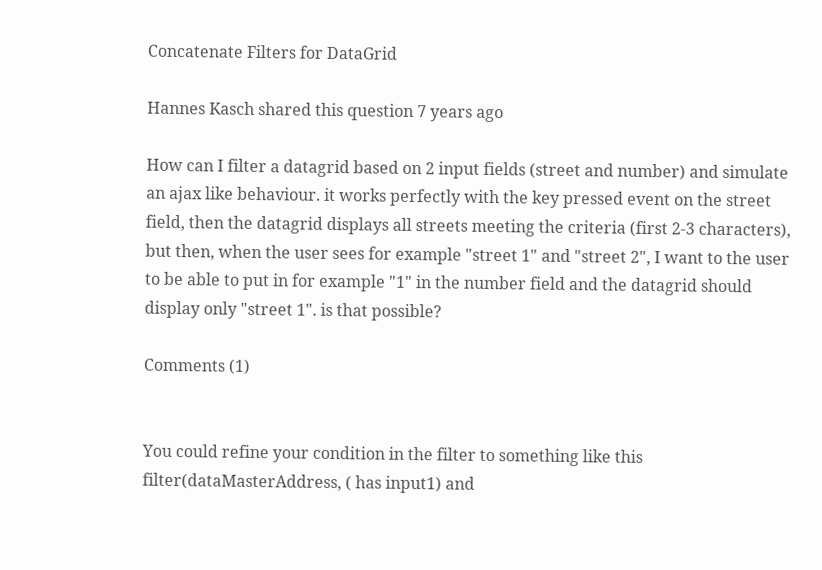Concatenate Filters for DataGrid

Hannes Kasch shared this question 7 years ago

How can I filter a datagrid based on 2 input fields (street and number) and simulate an ajax like behaviour. it works perfectly with the key pressed event on the street field, then the datagrid displays all streets meeting the criteria (first 2-3 characters), but then, when the user sees for example "street 1" and "street 2", I want to the user to be able to put in for example "1" in the number field and the datagrid should display only "street 1". is that possible?

Comments (1)


You could refine your condition in the filter to something like this filter(dataMasterAddress, ( has input1) and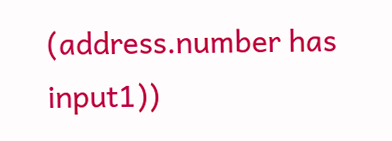(address.number has input1))